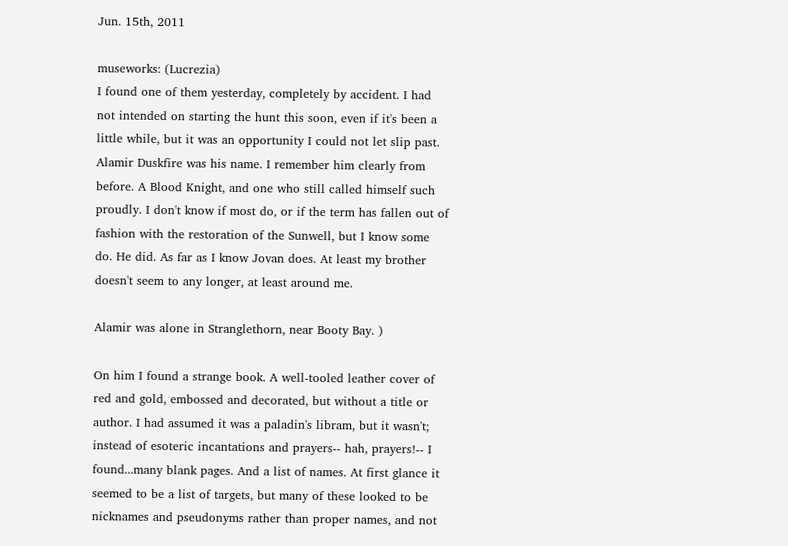Jun. 15th, 2011

museworks: (Lucrezia)
I found one of them yesterday, completely by accident. I had not intended on starting the hunt this soon, even if it's been a little while, but it was an opportunity I could not let slip past. Alamir Duskfire was his name. I remember him clearly from before. A Blood Knight, and one who still called himself such proudly. I don't know if most do, or if the term has fallen out of fashion with the restoration of the Sunwell, but I know some do. He did. As far as I know Jovan does. At least my brother doesn't seem to any longer, at least around me.

Alamir was alone in Stranglethorn, near Booty Bay. )

On him I found a strange book. A well-tooled leather cover of red and gold, embossed and decorated, but without a title or author. I had assumed it was a paladin's libram, but it wasn't; instead of esoteric incantations and prayers-- hah, prayers!-- I found...many blank pages. And a list of names. At first glance it seemed to be a list of targets, but many of these looked to be nicknames and pseudonyms rather than proper names, and not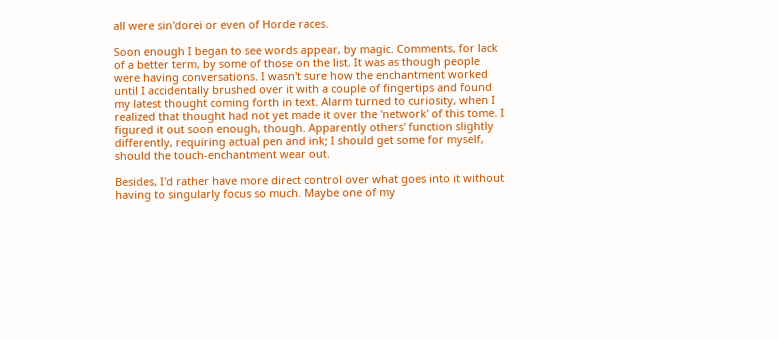all were sin'dorei or even of Horde races.

Soon enough I began to see words appear, by magic. Comments, for lack of a better term, by some of those on the list. It was as though people were having conversations. I wasn't sure how the enchantment worked until I accidentally brushed over it with a couple of fingertips and found my latest thought coming forth in text. Alarm turned to curiosity, when I realized that thought had not yet made it over the 'network' of this tome. I figured it out soon enough, though. Apparently others' function slightly differently, requiring actual pen and ink; I should get some for myself, should the touch-enchantment wear out.

Besides, I'd rather have more direct control over what goes into it without having to singularly focus so much. Maybe one of my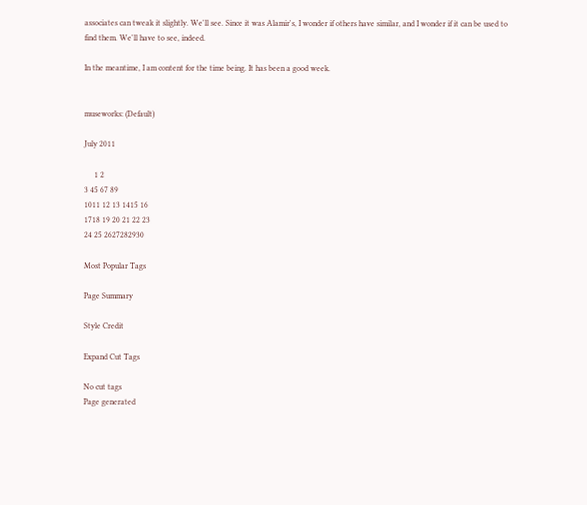associates can tweak it slightly. We'll see. Since it was Alamir's, I wonder if others have similar, and I wonder if it can be used to find them. We'll have to see, indeed.

In the meantime, I am content for the time being. It has been a good week.


museworks: (Default)

July 2011

     1 2
3 45 67 89
1011 12 13 1415 16
1718 19 20 21 22 23
24 25 2627282930

Most Popular Tags

Page Summary

Style Credit

Expand Cut Tags

No cut tags
Page generated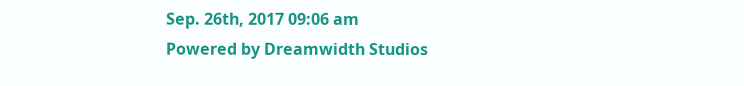Sep. 26th, 2017 09:06 am
Powered by Dreamwidth Studios